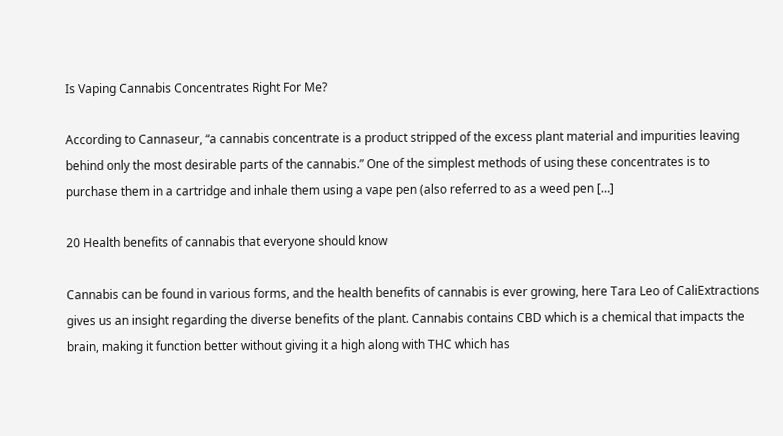Is Vaping Cannabis Concentrates Right For Me?

According to Cannaseur, “a cannabis concentrate is a product stripped of the excess plant material and impurities leaving behind only the most desirable parts of the cannabis.” One of the simplest methods of using these concentrates is to purchase them in a cartridge and inhale them using a vape pen (also referred to as a weed pen […]

20 Health benefits of cannabis that everyone should know

Cannabis can be found in various forms, and the health benefits of cannabis is ever growing, here Tara Leo of CaliExtractions gives us an insight regarding the diverse benefits of the plant. Cannabis contains CBD which is a chemical that impacts the brain, making it function better without giving it a high along with THC which has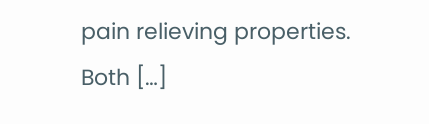pain relieving properties. Both […]